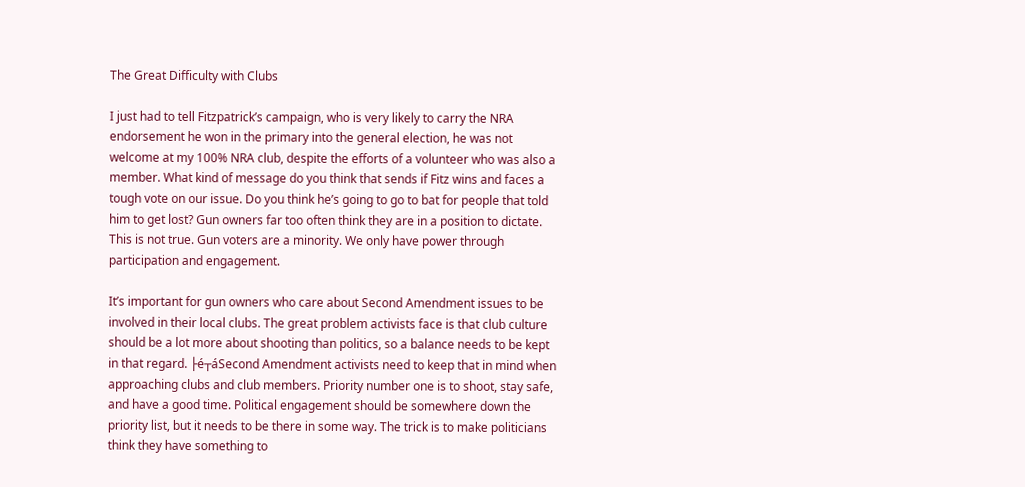The Great Difficulty with Clubs

I just had to tell Fitzpatrick’s campaign, who is very likely to carry the NRA endorsement he won in the primary into the general election, he was not welcome at my 100% NRA club, despite the efforts of a volunteer who was also a member. What kind of message do you think that sends if Fitz wins and faces a tough vote on our issue. Do you think he’s going to go to bat for people that told him to get lost? Gun owners far too often think they are in a position to dictate. This is not true. Gun voters are a minority. We only have power through participation and engagement.

It’s important for gun owners who care about Second Amendment issues to be involved in their local clubs. The great problem activists face is that club culture should be a lot more about shooting than politics, so a balance needs to be kept in that regard. ├é┬áSecond Amendment activists need to keep that in mind when approaching clubs and club members. Priority number one is to shoot, stay safe, and have a good time. Political engagement should be somewhere down the priority list, but it needs to be there in some way. The trick is to make politicians think they have something to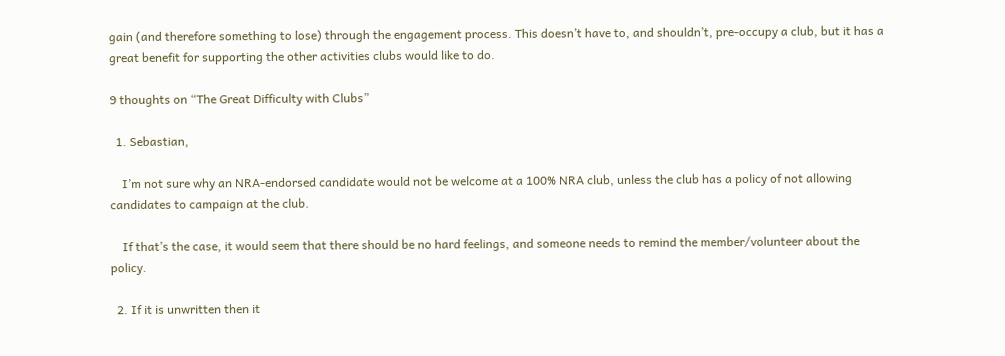gain (and therefore something to lose) through the engagement process. This doesn’t have to, and shouldn’t, pre-occupy a club, but it has a great benefit for supporting the other activities clubs would like to do.

9 thoughts on “The Great Difficulty with Clubs”

  1. Sebastian,

    I’m not sure why an NRA-endorsed candidate would not be welcome at a 100% NRA club, unless the club has a policy of not allowing candidates to campaign at the club.

    If that’s the case, it would seem that there should be no hard feelings, and someone needs to remind the member/volunteer about the policy.

  2. If it is unwritten then it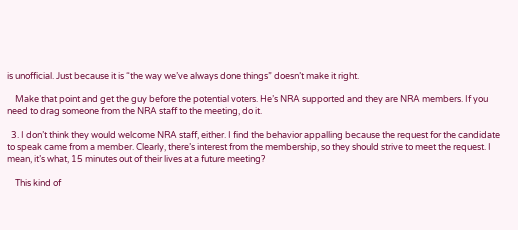is unofficial. Just because it is “the way we’ve always done things” doesn’t make it right.

    Make that point and get the guy before the potential voters. He’s NRA supported and they are NRA members. If you need to drag someone from the NRA staff to the meeting, do it.

  3. I don’t think they would welcome NRA staff, either. I find the behavior appalling because the request for the candidate to speak came from a member. Clearly, there’s interest from the membership, so they should strive to meet the request. I mean, it’s what, 15 minutes out of their lives at a future meeting?

    This kind of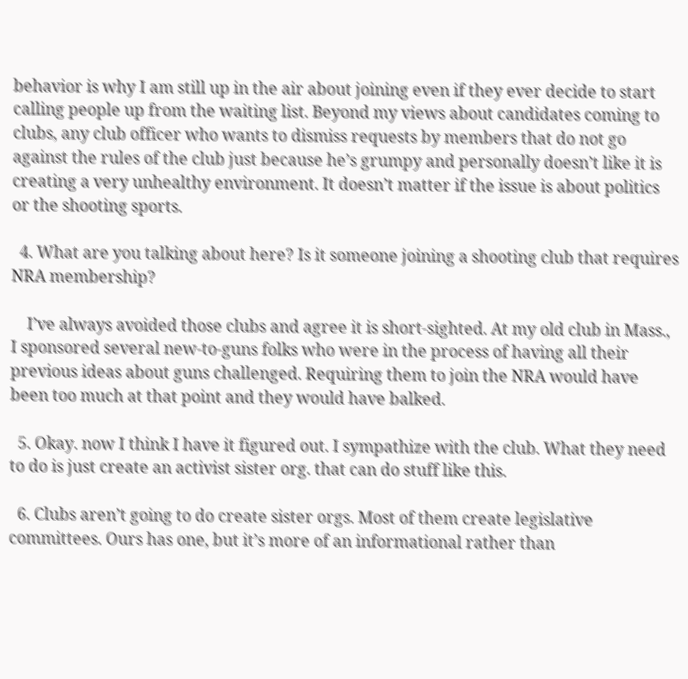behavior is why I am still up in the air about joining even if they ever decide to start calling people up from the waiting list. Beyond my views about candidates coming to clubs, any club officer who wants to dismiss requests by members that do not go against the rules of the club just because he’s grumpy and personally doesn’t like it is creating a very unhealthy environment. It doesn’t matter if the issue is about politics or the shooting sports.

  4. What are you talking about here? Is it someone joining a shooting club that requires NRA membership?

    I’ve always avoided those clubs and agree it is short-sighted. At my old club in Mass., I sponsored several new-to-guns folks who were in the process of having all their previous ideas about guns challenged. Requiring them to join the NRA would have been too much at that point and they would have balked.

  5. Okay. now I think I have it figured out. I sympathize with the club. What they need to do is just create an activist sister org. that can do stuff like this.

  6. Clubs aren’t going to do create sister orgs. Most of them create legislative committees. Ours has one, but it’s more of an informational rather than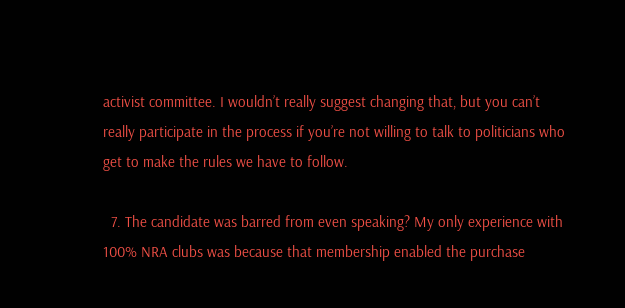activist committee. I wouldn’t really suggest changing that, but you can’t really participate in the process if you’re not willing to talk to politicians who get to make the rules we have to follow.

  7. The candidate was barred from even speaking? My only experience with 100% NRA clubs was because that membership enabled the purchase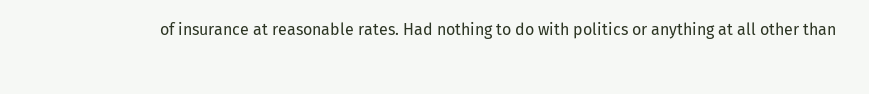of insurance at reasonable rates. Had nothing to do with politics or anything at all other than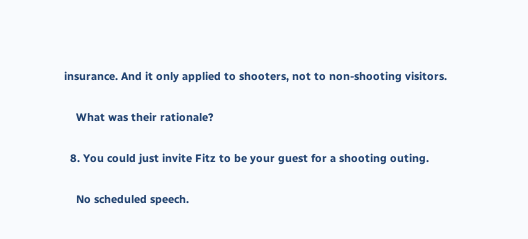insurance. And it only applied to shooters, not to non-shooting visitors.

    What was their rationale?

  8. You could just invite Fitz to be your guest for a shooting outing.

    No scheduled speech.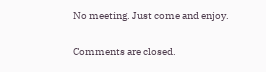No meeting. Just come and enjoy.

Comments are closed.